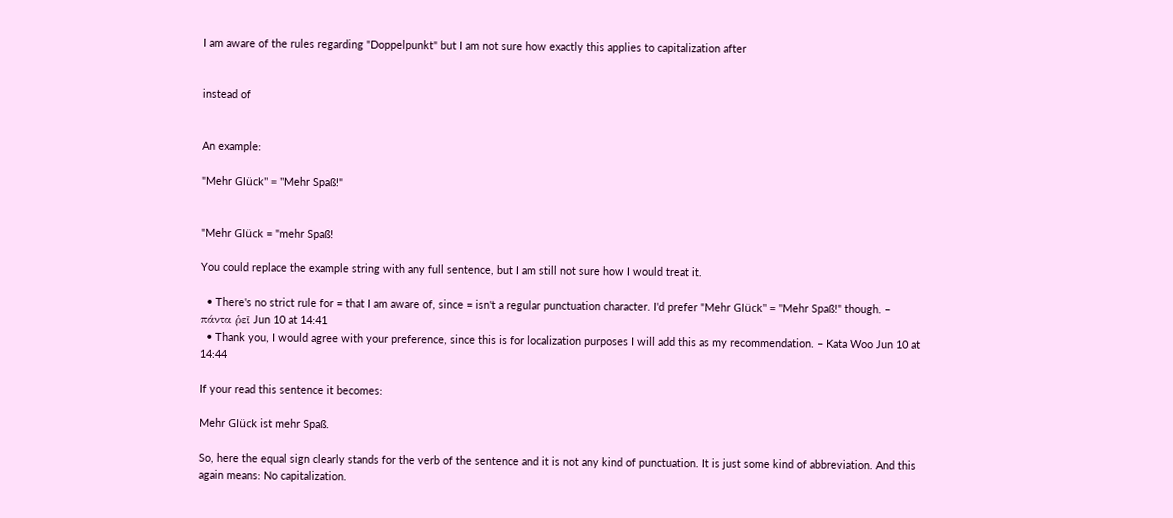I am aware of the rules regarding "Doppelpunkt" but I am not sure how exactly this applies to capitalization after


instead of


An example:

"Mehr Glück" = "Mehr Spaß!"


"Mehr Glück = "mehr Spaß!

You could replace the example string with any full sentence, but I am still not sure how I would treat it.

  • There's no strict rule for = that I am aware of, since = isn't a regular punctuation character. I'd prefer "Mehr Glück" = "Mehr Spaß!" though. – πάντα ῥεῖ Jun 10 at 14:41
  • Thank you, I would agree with your preference, since this is for localization purposes I will add this as my recommendation. – Kata Woo Jun 10 at 14:44

If your read this sentence it becomes:

Mehr Glück ist mehr Spaß.

So, here the equal sign clearly stands for the verb of the sentence and it is not any kind of punctuation. It is just some kind of abbreviation. And this again means: No capitalization.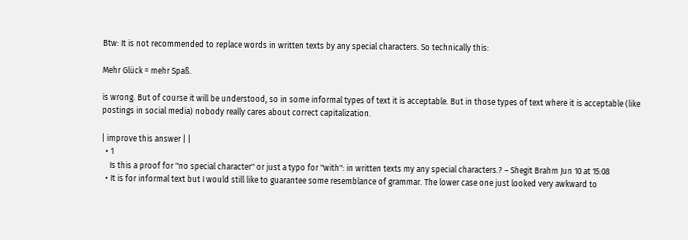Btw: It is not recommended to replace words in written texts by any special characters. So technically this:

Mehr Glück = mehr Spaß.

is wrong. But of course it will be understood, so in some informal types of text it is acceptable. But in those types of text where it is acceptable (like postings in social media) nobody really cares about correct capitalization.

| improve this answer | |
  • 1
    Is this a proof for "no special character" or just a typo for "with": in written texts my any special characters.? – Shegit Brahm Jun 10 at 15:08
  • It is for informal text but I would still like to guarantee some resemblance of grammar. The lower case one just looked very awkward to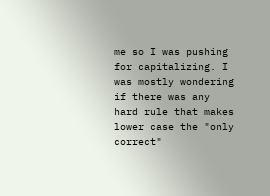me so I was pushing for capitalizing. I was mostly wondering if there was any hard rule that makes lower case the "only correct"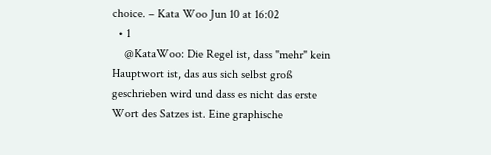choice. – Kata Woo Jun 10 at 16:02
  • 1
    @KataWoo: Die Regel ist, dass "mehr" kein Hauptwort ist, das aus sich selbst groß geschrieben wird und dass es nicht das erste Wort des Satzes ist. Eine graphische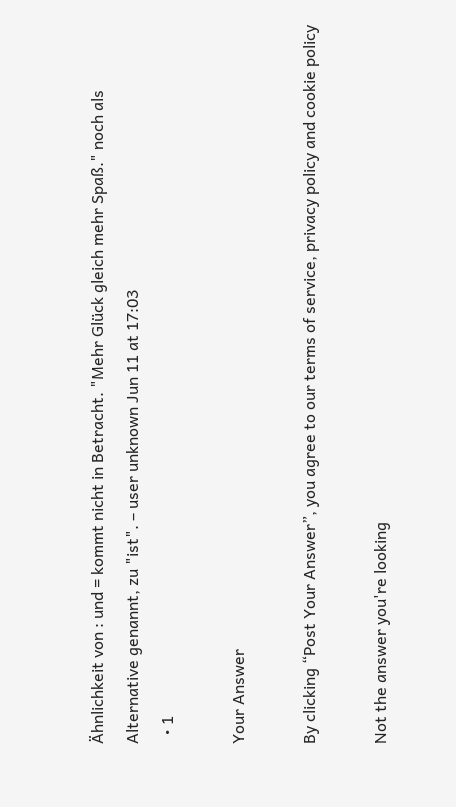Ähnlichkeit von : und = kommt nicht in Betracht. "Mehr Glück gleich mehr Spaß." noch als Alternative genannt, zu "ist". – user unknown Jun 11 at 17:03
  • 1

Your Answer

By clicking “Post Your Answer”, you agree to our terms of service, privacy policy and cookie policy

Not the answer you're looking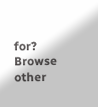for? Browse other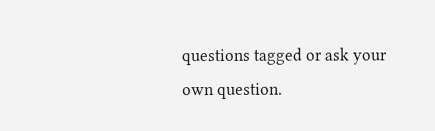questions tagged or ask your own question.